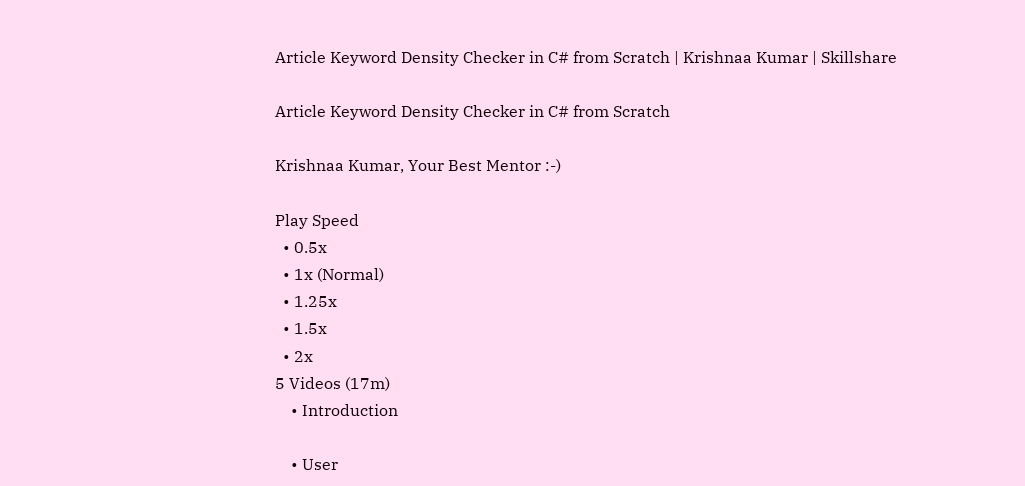Article Keyword Density Checker in C# from Scratch | Krishnaa Kumar | Skillshare

Article Keyword Density Checker in C# from Scratch

Krishnaa Kumar, Your Best Mentor :-)

Play Speed
  • 0.5x
  • 1x (Normal)
  • 1.25x
  • 1.5x
  • 2x
5 Videos (17m)
    • Introduction

    • User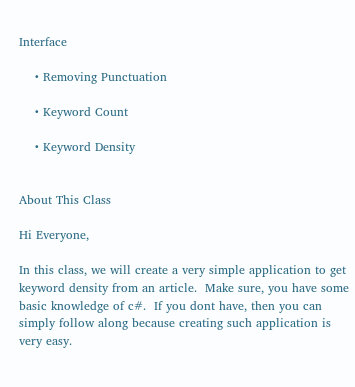Interface

    • Removing Punctuation

    • Keyword Count

    • Keyword Density


About This Class

Hi Everyone,

In this class, we will create a very simple application to get keyword density from an article.  Make sure, you have some basic knowledge of c#.  If you dont have, then you can simply follow along because creating such application is very easy.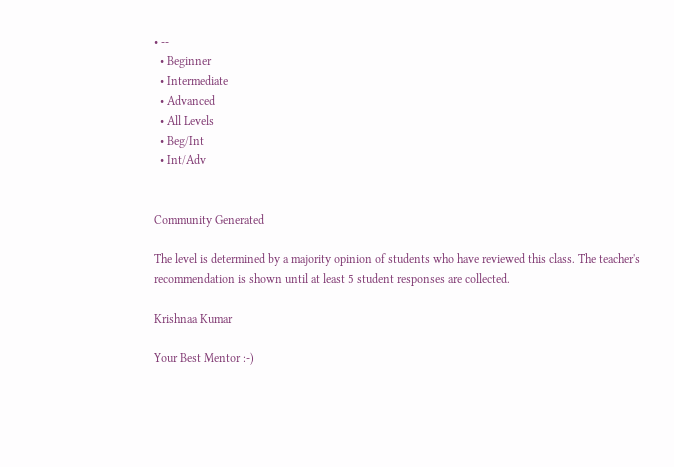• --
  • Beginner
  • Intermediate
  • Advanced
  • All Levels
  • Beg/Int
  • Int/Adv


Community Generated

The level is determined by a majority opinion of students who have reviewed this class. The teacher's recommendation is shown until at least 5 student responses are collected.

Krishnaa Kumar

Your Best Mentor :-)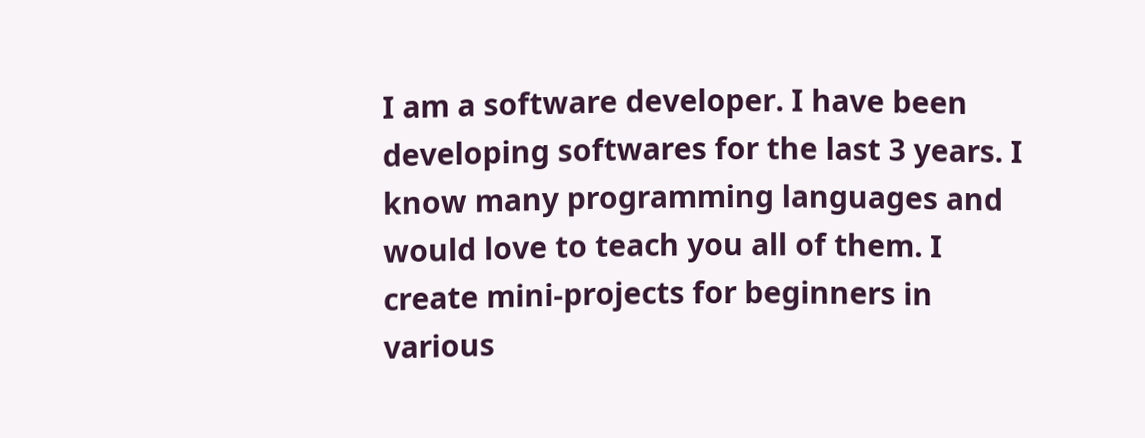I am a software developer. I have been developing softwares for the last 3 years. I know many programming languages and would love to teach you all of them. I create mini-projects for beginners in various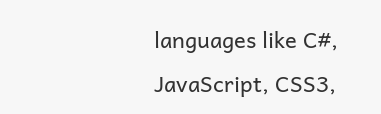languages like C#, JavaScript, CSS3,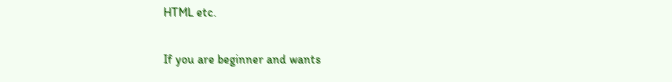HTML etc.

If you are beginner and wants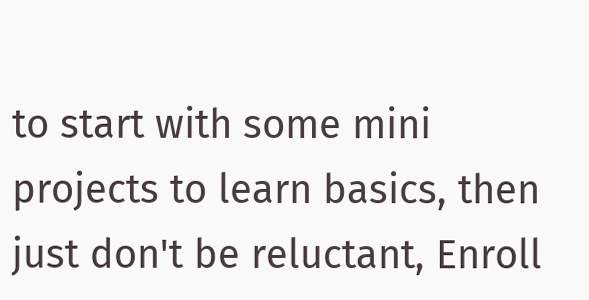to start with some mini projects to learn basics, then just don't be reluctant, Enroll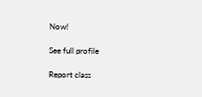Now!

See full profile

Report class